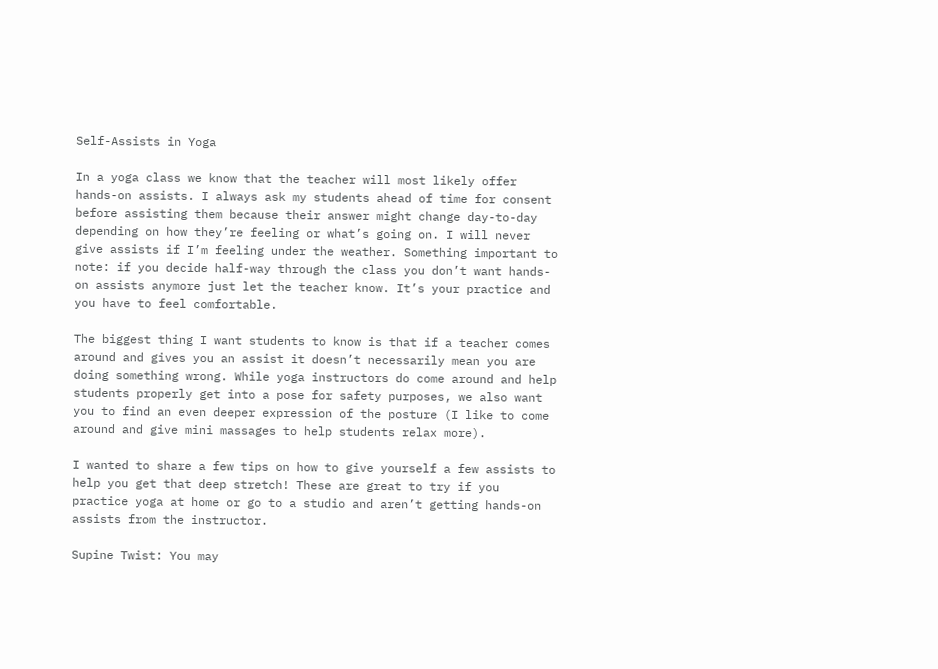Self-Assists in Yoga

In a yoga class we know that the teacher will most likely offer hands-on assists. I always ask my students ahead of time for consent before assisting them because their answer might change day-to-day depending on how they’re feeling or what’s going on. I will never give assists if I’m feeling under the weather. Something important to note: if you decide half-way through the class you don’t want hands-on assists anymore just let the teacher know. It’s your practice and you have to feel comfortable.

The biggest thing I want students to know is that if a teacher comes around and gives you an assist it doesn’t necessarily mean you are doing something wrong. While yoga instructors do come around and help students properly get into a pose for safety purposes, we also want you to find an even deeper expression of the posture (I like to come around and give mini massages to help students relax more).

I wanted to share a few tips on how to give yourself a few assists to help you get that deep stretch! These are great to try if you practice yoga at home or go to a studio and aren’t getting hands-on assists from the instructor.

Supine Twist: You may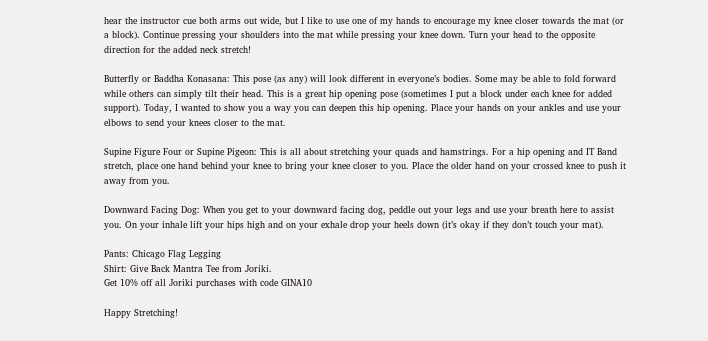hear the instructor cue both arms out wide, but I like to use one of my hands to encourage my knee closer towards the mat (or a block). Continue pressing your shoulders into the mat while pressing your knee down. Turn your head to the opposite direction for the added neck stretch!

Butterfly or Baddha Konasana: This pose (as any) will look different in everyone’s bodies. Some may be able to fold forward while others can simply tilt their head. This is a great hip opening pose (sometimes I put a block under each knee for added support). Today, I wanted to show you a way you can deepen this hip opening. Place your hands on your ankles and use your elbows to send your knees closer to the mat.

Supine Figure Four or Supine Pigeon: This is all about stretching your quads and hamstrings. For a hip opening and IT Band stretch, place one hand behind your knee to bring your knee closer to you. Place the older hand on your crossed knee to push it away from you.

Downward Facing Dog: When you get to your downward facing dog, peddle out your legs and use your breath here to assist you. On your inhale lift your hips high and on your exhale drop your heels down (it’s okay if they don’t touch your mat).

Pants: Chicago Flag Legging
Shirt: Give Back Mantra Tee from Joriki.
Get 10% off all Joriki purchases with code GINA10

Happy Stretching!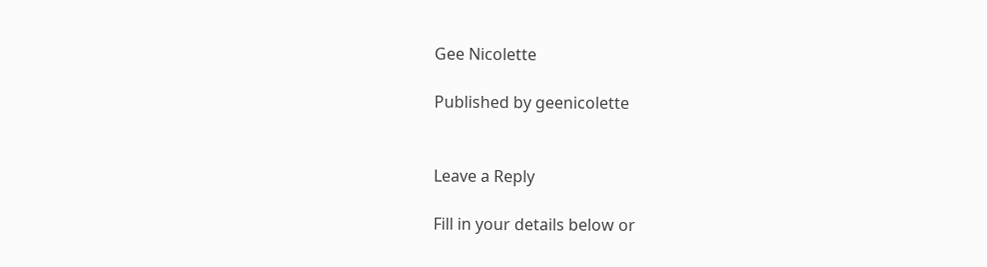Gee Nicolette

Published by geenicolette


Leave a Reply

Fill in your details below or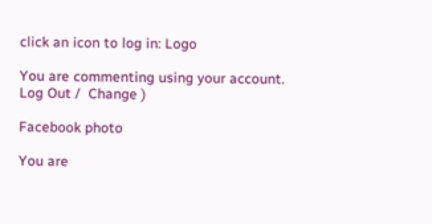click an icon to log in: Logo

You are commenting using your account. Log Out /  Change )

Facebook photo

You are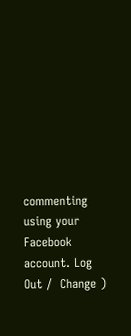commenting using your Facebook account. Log Out /  Change )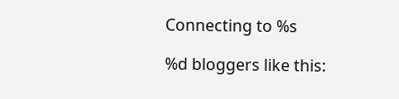Connecting to %s

%d bloggers like this: